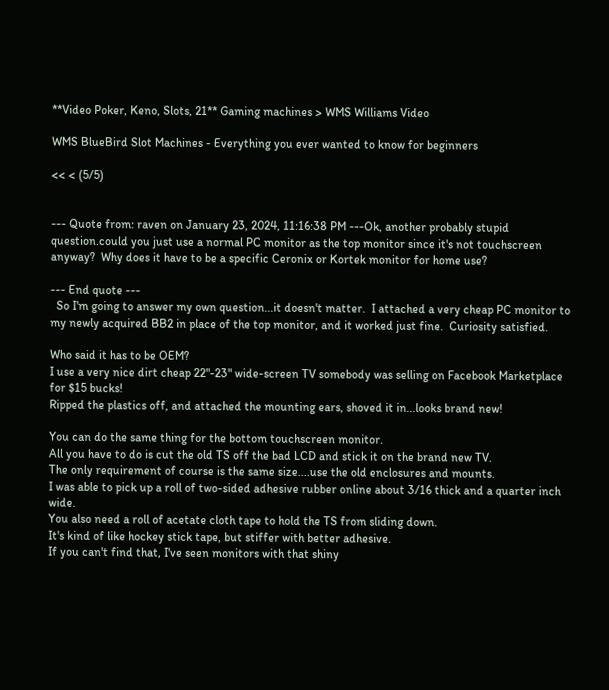**Video Poker, Keno, Slots, 21** Gaming machines > WMS Williams Video

WMS BlueBird Slot Machines - Everything you ever wanted to know for beginners

<< < (5/5)


--- Quote from: raven on January 23, 2024, 11:16:38 PM ---Ok, another probably stupid question.could you just use a normal PC monitor as the top monitor since it's not touchscreen anyway?  Why does it have to be a specific Ceronix or Kortek monitor for home use?

--- End quote ---
  So I'm going to answer my own question...it doesn't matter.  I attached a very cheap PC monitor to my newly acquired BB2 in place of the top monitor, and it worked just fine.  Curiosity satisfied.

Who said it has to be OEM?
I use a very nice dirt cheap 22"-23" wide-screen TV somebody was selling on Facebook Marketplace for $15 bucks!
Ripped the plastics off, and attached the mounting ears, shoved it in...looks brand new!

You can do the same thing for the bottom touchscreen monitor.
All you have to do is cut the old TS off the bad LCD and stick it on the brand new TV.
The only requirement of course is the same size....use the old enclosures and mounts.
I was able to pick up a roll of two-sided adhesive rubber online about 3/16 thick and a quarter inch wide.
You also need a roll of acetate cloth tape to hold the TS from sliding down.
It's kind of like hockey stick tape, but stiffer with better adhesive.
If you can't find that, I've seen monitors with that shiny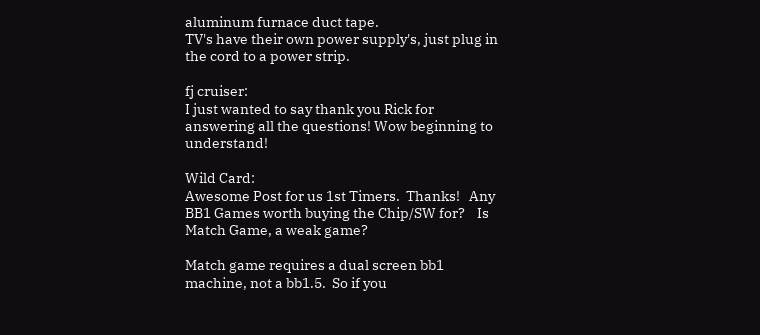aluminum furnace duct tape.
TV's have their own power supply's, just plug in the cord to a power strip.

fj cruiser:
I just wanted to say thank you Rick for answering all the questions! Wow beginning to understand!

Wild Card:
Awesome Post for us 1st Timers.  Thanks!   Any BB1 Games worth buying the Chip/SW for?    Is Match Game, a weak game?

Match game requires a dual screen bb1 machine, not a bb1.5.  So if you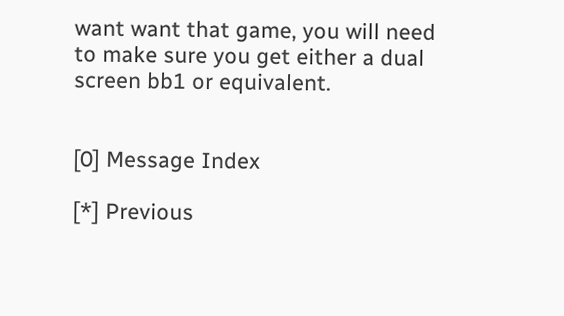want want that game, you will need to make sure you get either a dual screen bb1 or equivalent.


[0] Message Index

[*] Previous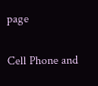page

Cell Phone and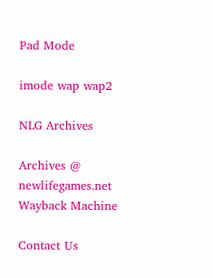Pad Mode

imode wap wap2

NLG Archives

Archives @ newlifegames.net Wayback Machine

Contact Us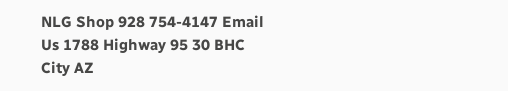NLG Shop 928 754-4147 Email Us 1788 Highway 95 30 BHC City AZ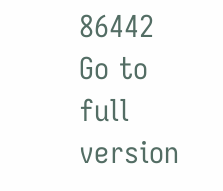86442
Go to full version